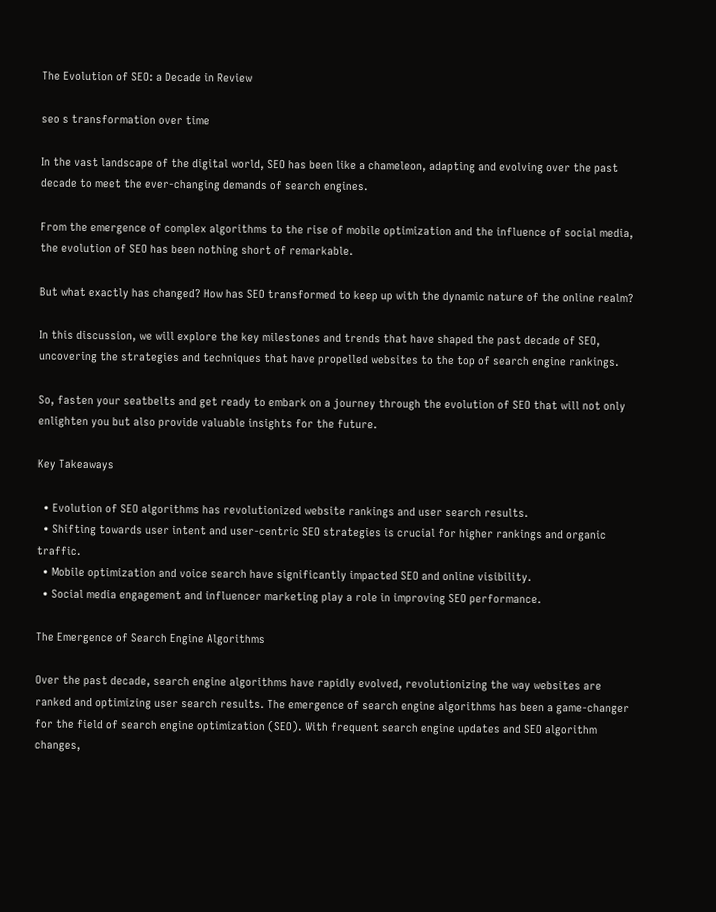The Evolution of SEO: a Decade in Review

seo s transformation over time

In the vast landscape of the digital world, SEO has been like a chameleon, adapting and evolving over the past decade to meet the ever-changing demands of search engines.

From the emergence of complex algorithms to the rise of mobile optimization and the influence of social media, the evolution of SEO has been nothing short of remarkable.

But what exactly has changed? How has SEO transformed to keep up with the dynamic nature of the online realm?

In this discussion, we will explore the key milestones and trends that have shaped the past decade of SEO, uncovering the strategies and techniques that have propelled websites to the top of search engine rankings.

So, fasten your seatbelts and get ready to embark on a journey through the evolution of SEO that will not only enlighten you but also provide valuable insights for the future.

Key Takeaways

  • Evolution of SEO algorithms has revolutionized website rankings and user search results.
  • Shifting towards user intent and user-centric SEO strategies is crucial for higher rankings and organic traffic.
  • Mobile optimization and voice search have significantly impacted SEO and online visibility.
  • Social media engagement and influencer marketing play a role in improving SEO performance.

The Emergence of Search Engine Algorithms

Over the past decade, search engine algorithms have rapidly evolved, revolutionizing the way websites are ranked and optimizing user search results. The emergence of search engine algorithms has been a game-changer for the field of search engine optimization (SEO). With frequent search engine updates and SEO algorithm changes,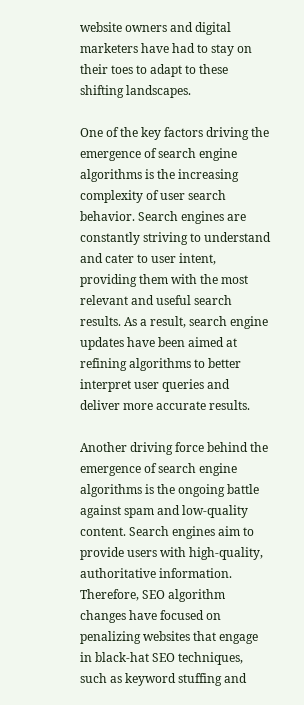website owners and digital marketers have had to stay on their toes to adapt to these shifting landscapes.

One of the key factors driving the emergence of search engine algorithms is the increasing complexity of user search behavior. Search engines are constantly striving to understand and cater to user intent, providing them with the most relevant and useful search results. As a result, search engine updates have been aimed at refining algorithms to better interpret user queries and deliver more accurate results.

Another driving force behind the emergence of search engine algorithms is the ongoing battle against spam and low-quality content. Search engines aim to provide users with high-quality, authoritative information. Therefore, SEO algorithm changes have focused on penalizing websites that engage in black-hat SEO techniques, such as keyword stuffing and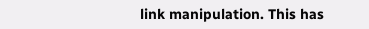link manipulation. This has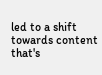led to a shift towards content that's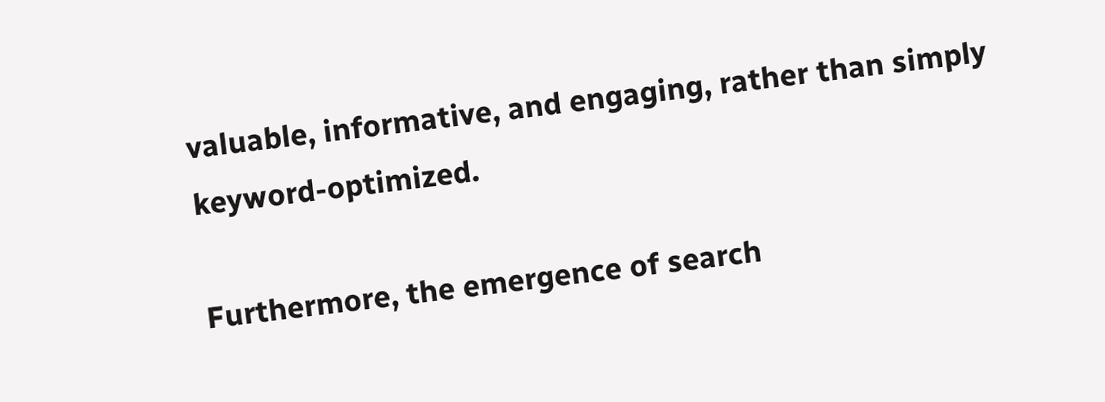valuable, informative, and engaging, rather than simply keyword-optimized.

Furthermore, the emergence of search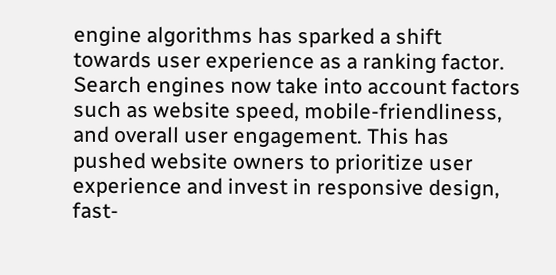engine algorithms has sparked a shift towards user experience as a ranking factor. Search engines now take into account factors such as website speed, mobile-friendliness, and overall user engagement. This has pushed website owners to prioritize user experience and invest in responsive design, fast-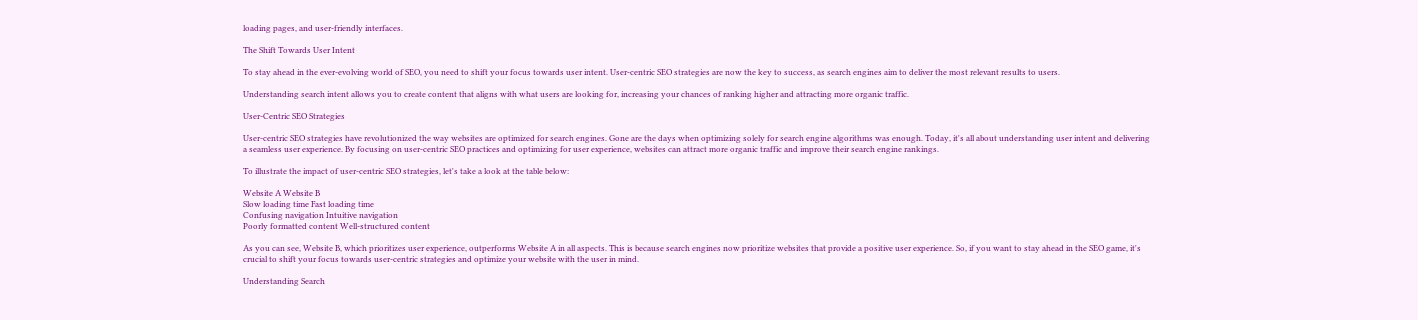loading pages, and user-friendly interfaces.

The Shift Towards User Intent

To stay ahead in the ever-evolving world of SEO, you need to shift your focus towards user intent. User-centric SEO strategies are now the key to success, as search engines aim to deliver the most relevant results to users.

Understanding search intent allows you to create content that aligns with what users are looking for, increasing your chances of ranking higher and attracting more organic traffic.

User-Centric SEO Strategies

User-centric SEO strategies have revolutionized the way websites are optimized for search engines. Gone are the days when optimizing solely for search engine algorithms was enough. Today, it's all about understanding user intent and delivering a seamless user experience. By focusing on user-centric SEO practices and optimizing for user experience, websites can attract more organic traffic and improve their search engine rankings.

To illustrate the impact of user-centric SEO strategies, let's take a look at the table below:

Website A Website B
Slow loading time Fast loading time
Confusing navigation Intuitive navigation
Poorly formatted content Well-structured content

As you can see, Website B, which prioritizes user experience, outperforms Website A in all aspects. This is because search engines now prioritize websites that provide a positive user experience. So, if you want to stay ahead in the SEO game, it's crucial to shift your focus towards user-centric strategies and optimize your website with the user in mind.

Understanding Search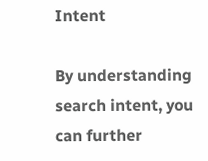Intent

By understanding search intent, you can further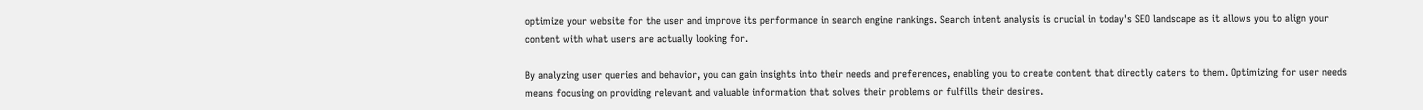optimize your website for the user and improve its performance in search engine rankings. Search intent analysis is crucial in today's SEO landscape as it allows you to align your content with what users are actually looking for.

By analyzing user queries and behavior, you can gain insights into their needs and preferences, enabling you to create content that directly caters to them. Optimizing for user needs means focusing on providing relevant and valuable information that solves their problems or fulfills their desires.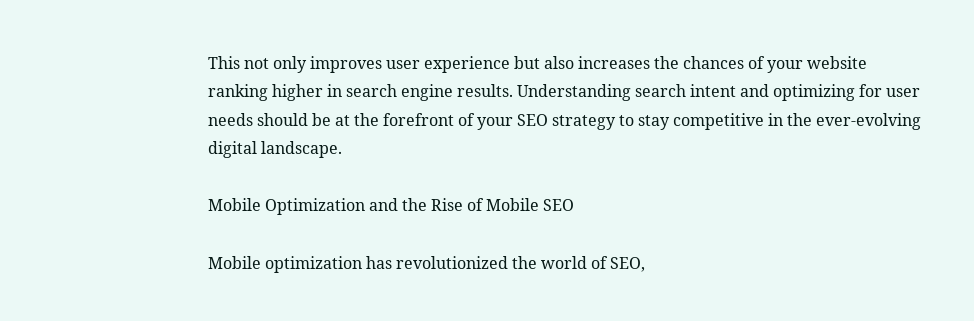This not only improves user experience but also increases the chances of your website ranking higher in search engine results. Understanding search intent and optimizing for user needs should be at the forefront of your SEO strategy to stay competitive in the ever-evolving digital landscape.

Mobile Optimization and the Rise of Mobile SEO

Mobile optimization has revolutionized the world of SEO,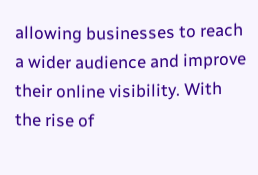allowing businesses to reach a wider audience and improve their online visibility. With the rise of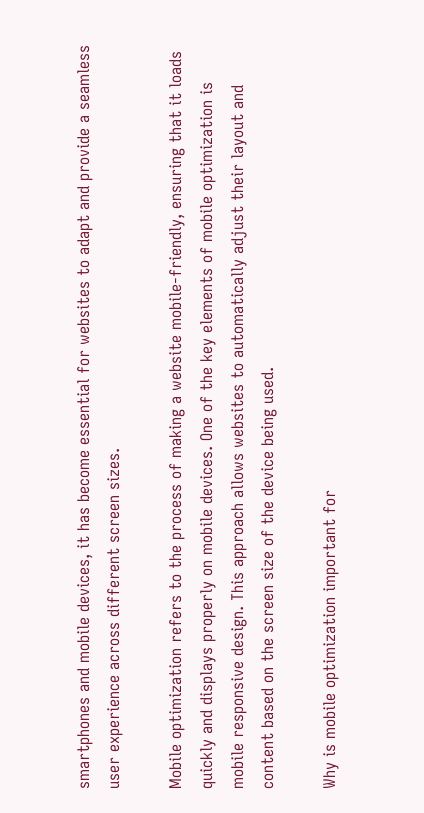smartphones and mobile devices, it has become essential for websites to adapt and provide a seamless user experience across different screen sizes.

Mobile optimization refers to the process of making a website mobile-friendly, ensuring that it loads quickly and displays properly on mobile devices. One of the key elements of mobile optimization is mobile responsive design. This approach allows websites to automatically adjust their layout and content based on the screen size of the device being used.

Why is mobile optimization important for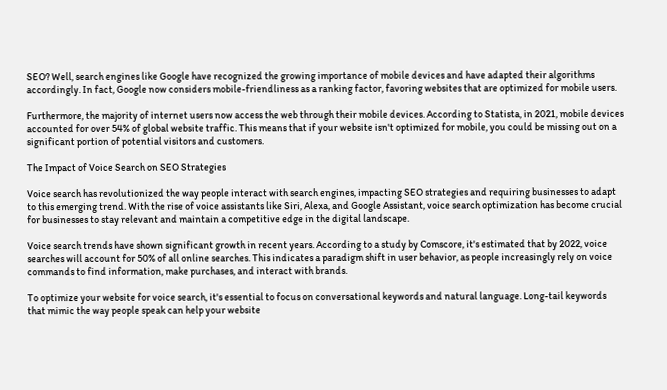SEO? Well, search engines like Google have recognized the growing importance of mobile devices and have adapted their algorithms accordingly. In fact, Google now considers mobile-friendliness as a ranking factor, favoring websites that are optimized for mobile users.

Furthermore, the majority of internet users now access the web through their mobile devices. According to Statista, in 2021, mobile devices accounted for over 54% of global website traffic. This means that if your website isn't optimized for mobile, you could be missing out on a significant portion of potential visitors and customers.

The Impact of Voice Search on SEO Strategies

Voice search has revolutionized the way people interact with search engines, impacting SEO strategies and requiring businesses to adapt to this emerging trend. With the rise of voice assistants like Siri, Alexa, and Google Assistant, voice search optimization has become crucial for businesses to stay relevant and maintain a competitive edge in the digital landscape.

Voice search trends have shown significant growth in recent years. According to a study by Comscore, it's estimated that by 2022, voice searches will account for 50% of all online searches. This indicates a paradigm shift in user behavior, as people increasingly rely on voice commands to find information, make purchases, and interact with brands.

To optimize your website for voice search, it's essential to focus on conversational keywords and natural language. Long-tail keywords that mimic the way people speak can help your website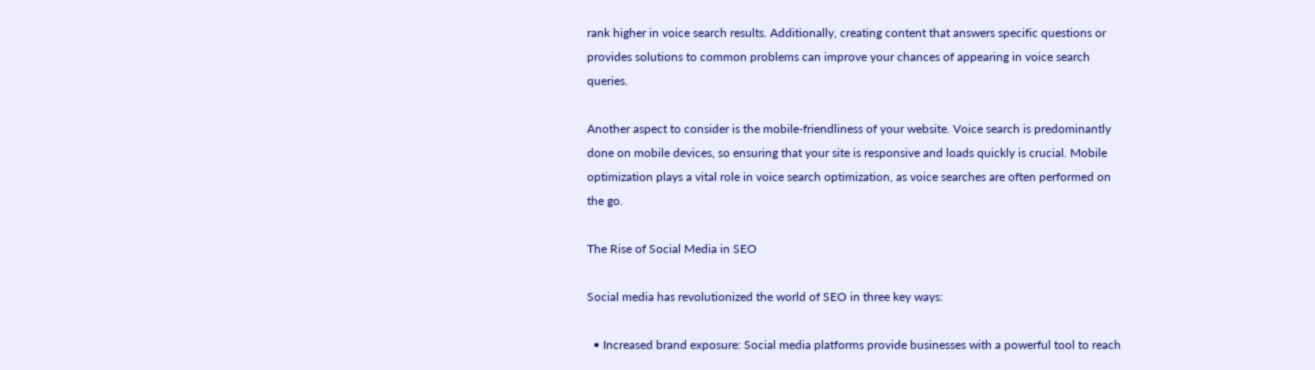rank higher in voice search results. Additionally, creating content that answers specific questions or provides solutions to common problems can improve your chances of appearing in voice search queries.

Another aspect to consider is the mobile-friendliness of your website. Voice search is predominantly done on mobile devices, so ensuring that your site is responsive and loads quickly is crucial. Mobile optimization plays a vital role in voice search optimization, as voice searches are often performed on the go.

The Rise of Social Media in SEO

Social media has revolutionized the world of SEO in three key ways:

  • Increased brand exposure: Social media platforms provide businesses with a powerful tool to reach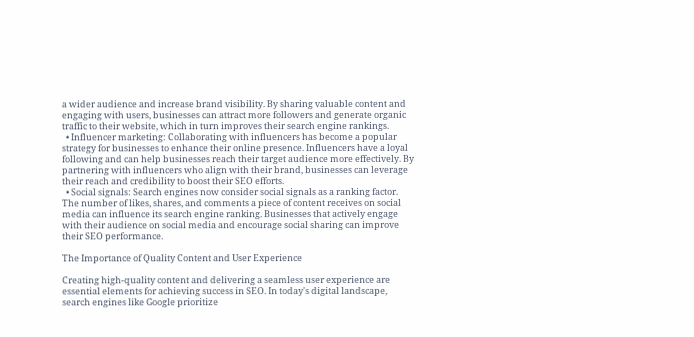a wider audience and increase brand visibility. By sharing valuable content and engaging with users, businesses can attract more followers and generate organic traffic to their website, which in turn improves their search engine rankings.
  • Influencer marketing: Collaborating with influencers has become a popular strategy for businesses to enhance their online presence. Influencers have a loyal following and can help businesses reach their target audience more effectively. By partnering with influencers who align with their brand, businesses can leverage their reach and credibility to boost their SEO efforts.
  • Social signals: Search engines now consider social signals as a ranking factor. The number of likes, shares, and comments a piece of content receives on social media can influence its search engine ranking. Businesses that actively engage with their audience on social media and encourage social sharing can improve their SEO performance.

The Importance of Quality Content and User Experience

Creating high-quality content and delivering a seamless user experience are essential elements for achieving success in SEO. In today's digital landscape, search engines like Google prioritize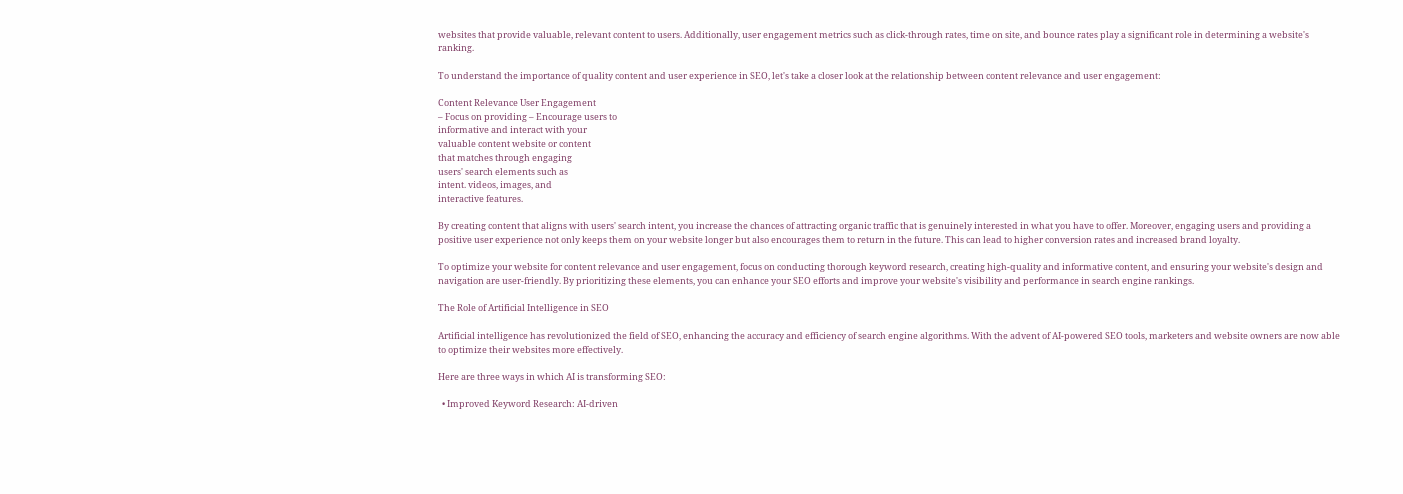websites that provide valuable, relevant content to users. Additionally, user engagement metrics such as click-through rates, time on site, and bounce rates play a significant role in determining a website's ranking.

To understand the importance of quality content and user experience in SEO, let's take a closer look at the relationship between content relevance and user engagement:

Content Relevance User Engagement
– Focus on providing – Encourage users to
informative and interact with your
valuable content website or content
that matches through engaging
users' search elements such as
intent. videos, images, and
interactive features.

By creating content that aligns with users' search intent, you increase the chances of attracting organic traffic that is genuinely interested in what you have to offer. Moreover, engaging users and providing a positive user experience not only keeps them on your website longer but also encourages them to return in the future. This can lead to higher conversion rates and increased brand loyalty.

To optimize your website for content relevance and user engagement, focus on conducting thorough keyword research, creating high-quality and informative content, and ensuring your website's design and navigation are user-friendly. By prioritizing these elements, you can enhance your SEO efforts and improve your website's visibility and performance in search engine rankings.

The Role of Artificial Intelligence in SEO

Artificial intelligence has revolutionized the field of SEO, enhancing the accuracy and efficiency of search engine algorithms. With the advent of AI-powered SEO tools, marketers and website owners are now able to optimize their websites more effectively.

Here are three ways in which AI is transforming SEO:

  • Improved Keyword Research: AI-driven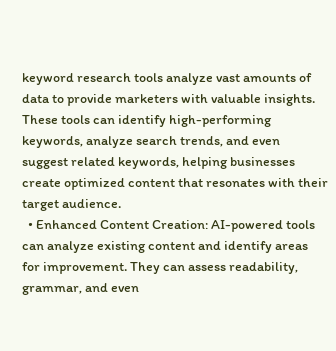keyword research tools analyze vast amounts of data to provide marketers with valuable insights. These tools can identify high-performing keywords, analyze search trends, and even suggest related keywords, helping businesses create optimized content that resonates with their target audience.
  • Enhanced Content Creation: AI-powered tools can analyze existing content and identify areas for improvement. They can assess readability, grammar, and even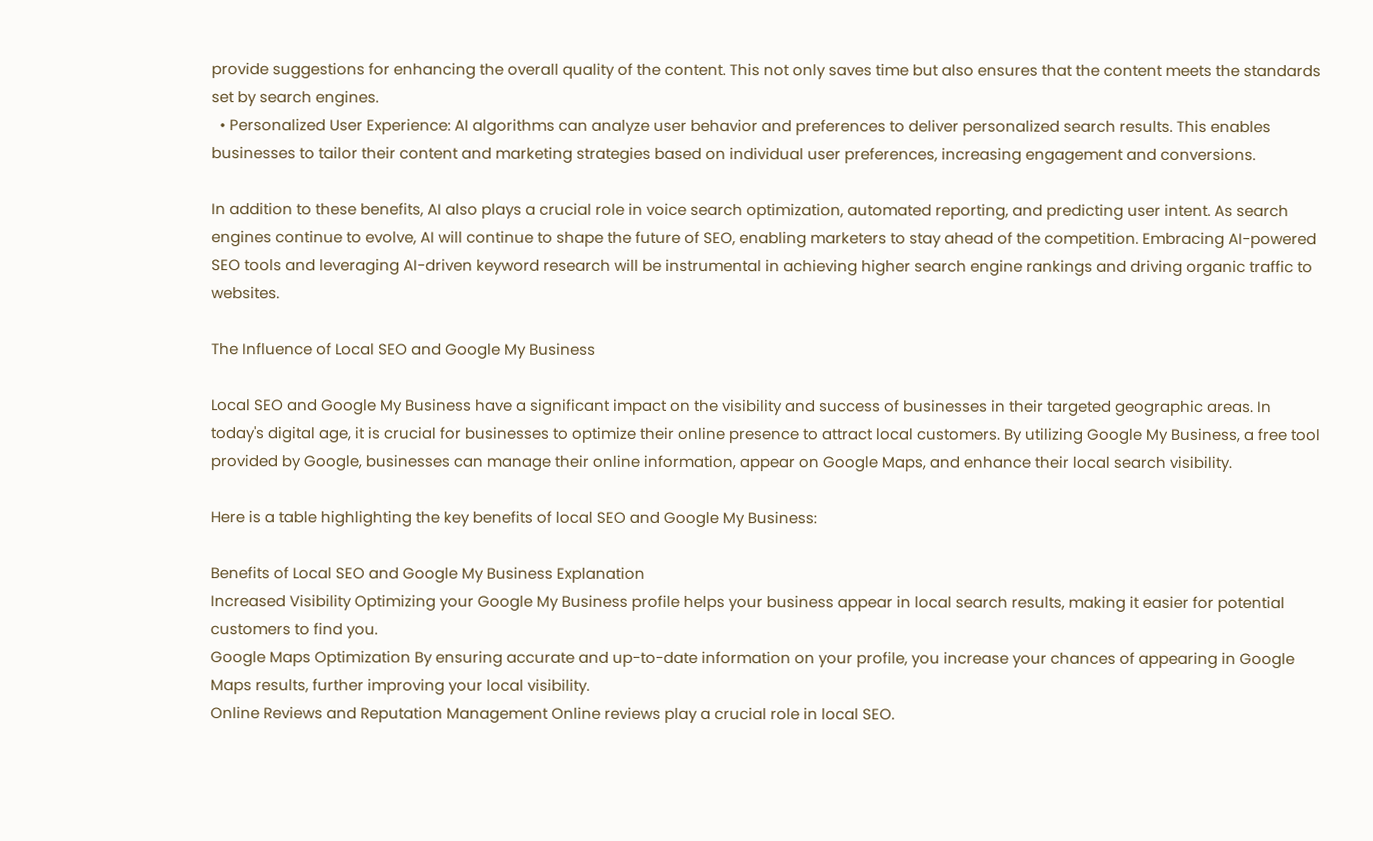provide suggestions for enhancing the overall quality of the content. This not only saves time but also ensures that the content meets the standards set by search engines.
  • Personalized User Experience: AI algorithms can analyze user behavior and preferences to deliver personalized search results. This enables businesses to tailor their content and marketing strategies based on individual user preferences, increasing engagement and conversions.

In addition to these benefits, AI also plays a crucial role in voice search optimization, automated reporting, and predicting user intent. As search engines continue to evolve, AI will continue to shape the future of SEO, enabling marketers to stay ahead of the competition. Embracing AI-powered SEO tools and leveraging AI-driven keyword research will be instrumental in achieving higher search engine rankings and driving organic traffic to websites.

The Influence of Local SEO and Google My Business

Local SEO and Google My Business have a significant impact on the visibility and success of businesses in their targeted geographic areas. In today's digital age, it is crucial for businesses to optimize their online presence to attract local customers. By utilizing Google My Business, a free tool provided by Google, businesses can manage their online information, appear on Google Maps, and enhance their local search visibility.

Here is a table highlighting the key benefits of local SEO and Google My Business:

Benefits of Local SEO and Google My Business Explanation
Increased Visibility Optimizing your Google My Business profile helps your business appear in local search results, making it easier for potential customers to find you.
Google Maps Optimization By ensuring accurate and up-to-date information on your profile, you increase your chances of appearing in Google Maps results, further improving your local visibility.
Online Reviews and Reputation Management Online reviews play a crucial role in local SEO.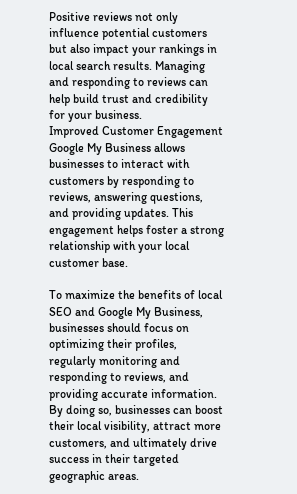Positive reviews not only influence potential customers but also impact your rankings in local search results. Managing and responding to reviews can help build trust and credibility for your business.
Improved Customer Engagement Google My Business allows businesses to interact with customers by responding to reviews, answering questions, and providing updates. This engagement helps foster a strong relationship with your local customer base.

To maximize the benefits of local SEO and Google My Business, businesses should focus on optimizing their profiles, regularly monitoring and responding to reviews, and providing accurate information. By doing so, businesses can boost their local visibility, attract more customers, and ultimately drive success in their targeted geographic areas.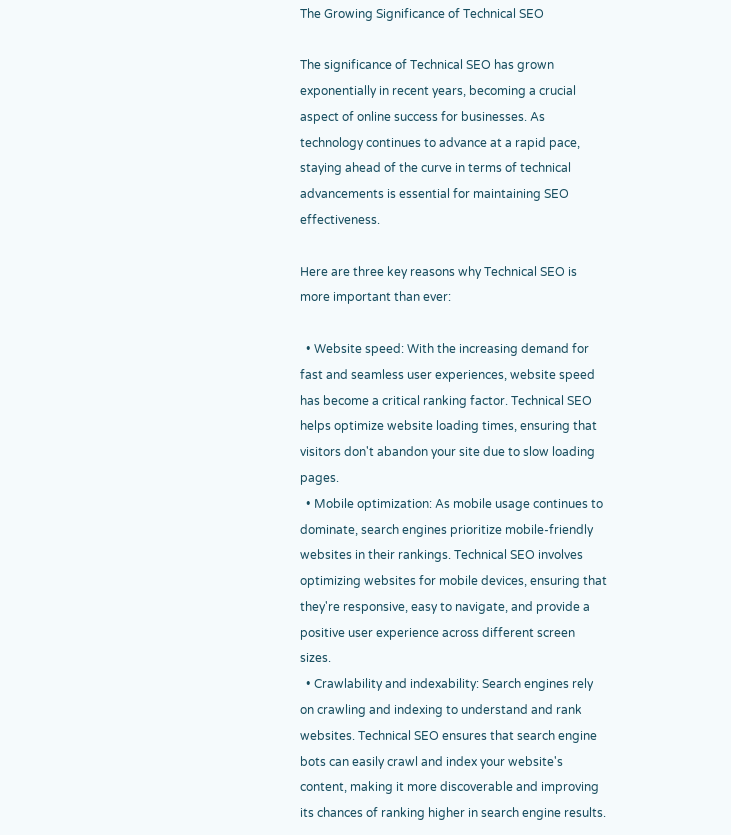The Growing Significance of Technical SEO

The significance of Technical SEO has grown exponentially in recent years, becoming a crucial aspect of online success for businesses. As technology continues to advance at a rapid pace, staying ahead of the curve in terms of technical advancements is essential for maintaining SEO effectiveness.

Here are three key reasons why Technical SEO is more important than ever:

  • Website speed: With the increasing demand for fast and seamless user experiences, website speed has become a critical ranking factor. Technical SEO helps optimize website loading times, ensuring that visitors don't abandon your site due to slow loading pages.
  • Mobile optimization: As mobile usage continues to dominate, search engines prioritize mobile-friendly websites in their rankings. Technical SEO involves optimizing websites for mobile devices, ensuring that they're responsive, easy to navigate, and provide a positive user experience across different screen sizes.
  • Crawlability and indexability: Search engines rely on crawling and indexing to understand and rank websites. Technical SEO ensures that search engine bots can easily crawl and index your website's content, making it more discoverable and improving its chances of ranking higher in search engine results.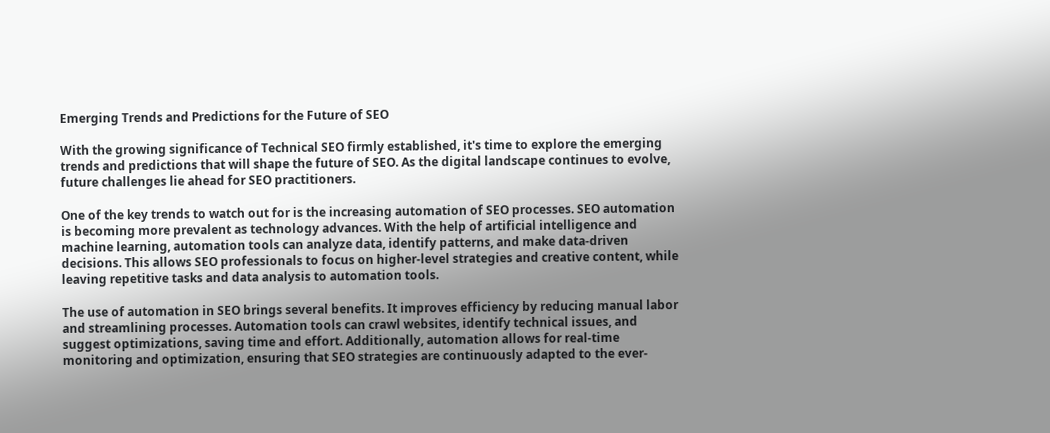Emerging Trends and Predictions for the Future of SEO

With the growing significance of Technical SEO firmly established, it's time to explore the emerging trends and predictions that will shape the future of SEO. As the digital landscape continues to evolve, future challenges lie ahead for SEO practitioners.

One of the key trends to watch out for is the increasing automation of SEO processes. SEO automation is becoming more prevalent as technology advances. With the help of artificial intelligence and machine learning, automation tools can analyze data, identify patterns, and make data-driven decisions. This allows SEO professionals to focus on higher-level strategies and creative content, while leaving repetitive tasks and data analysis to automation tools.

The use of automation in SEO brings several benefits. It improves efficiency by reducing manual labor and streamlining processes. Automation tools can crawl websites, identify technical issues, and suggest optimizations, saving time and effort. Additionally, automation allows for real-time monitoring and optimization, ensuring that SEO strategies are continuously adapted to the ever-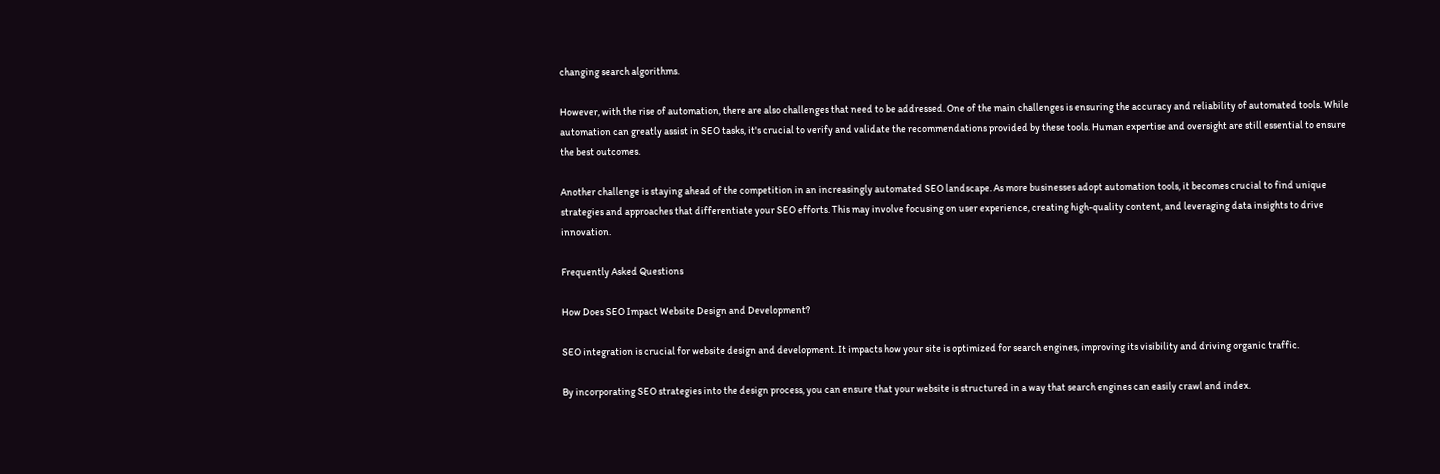changing search algorithms.

However, with the rise of automation, there are also challenges that need to be addressed. One of the main challenges is ensuring the accuracy and reliability of automated tools. While automation can greatly assist in SEO tasks, it's crucial to verify and validate the recommendations provided by these tools. Human expertise and oversight are still essential to ensure the best outcomes.

Another challenge is staying ahead of the competition in an increasingly automated SEO landscape. As more businesses adopt automation tools, it becomes crucial to find unique strategies and approaches that differentiate your SEO efforts. This may involve focusing on user experience, creating high-quality content, and leveraging data insights to drive innovation.

Frequently Asked Questions

How Does SEO Impact Website Design and Development?

SEO integration is crucial for website design and development. It impacts how your site is optimized for search engines, improving its visibility and driving organic traffic.

By incorporating SEO strategies into the design process, you can ensure that your website is structured in a way that search engines can easily crawl and index.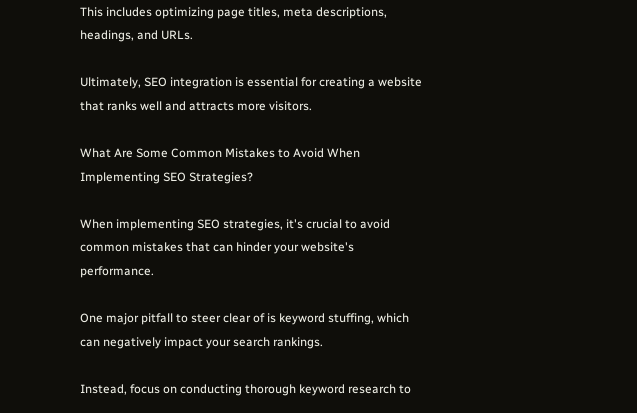This includes optimizing page titles, meta descriptions, headings, and URLs.

Ultimately, SEO integration is essential for creating a website that ranks well and attracts more visitors.

What Are Some Common Mistakes to Avoid When Implementing SEO Strategies?

When implementing SEO strategies, it's crucial to avoid common mistakes that can hinder your website's performance.

One major pitfall to steer clear of is keyword stuffing, which can negatively impact your search rankings.

Instead, focus on conducting thorough keyword research to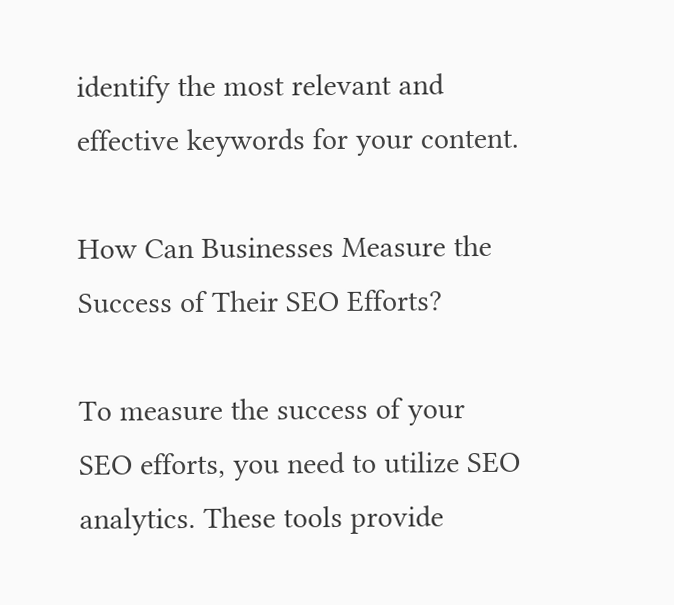identify the most relevant and effective keywords for your content.

How Can Businesses Measure the Success of Their SEO Efforts?

To measure the success of your SEO efforts, you need to utilize SEO analytics. These tools provide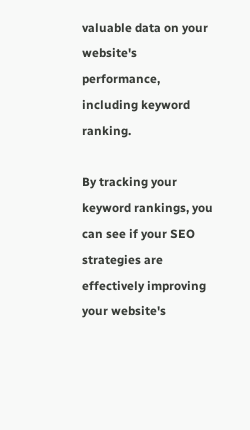valuable data on your website's performance, including keyword ranking.

By tracking your keyword rankings, you can see if your SEO strategies are effectively improving your website's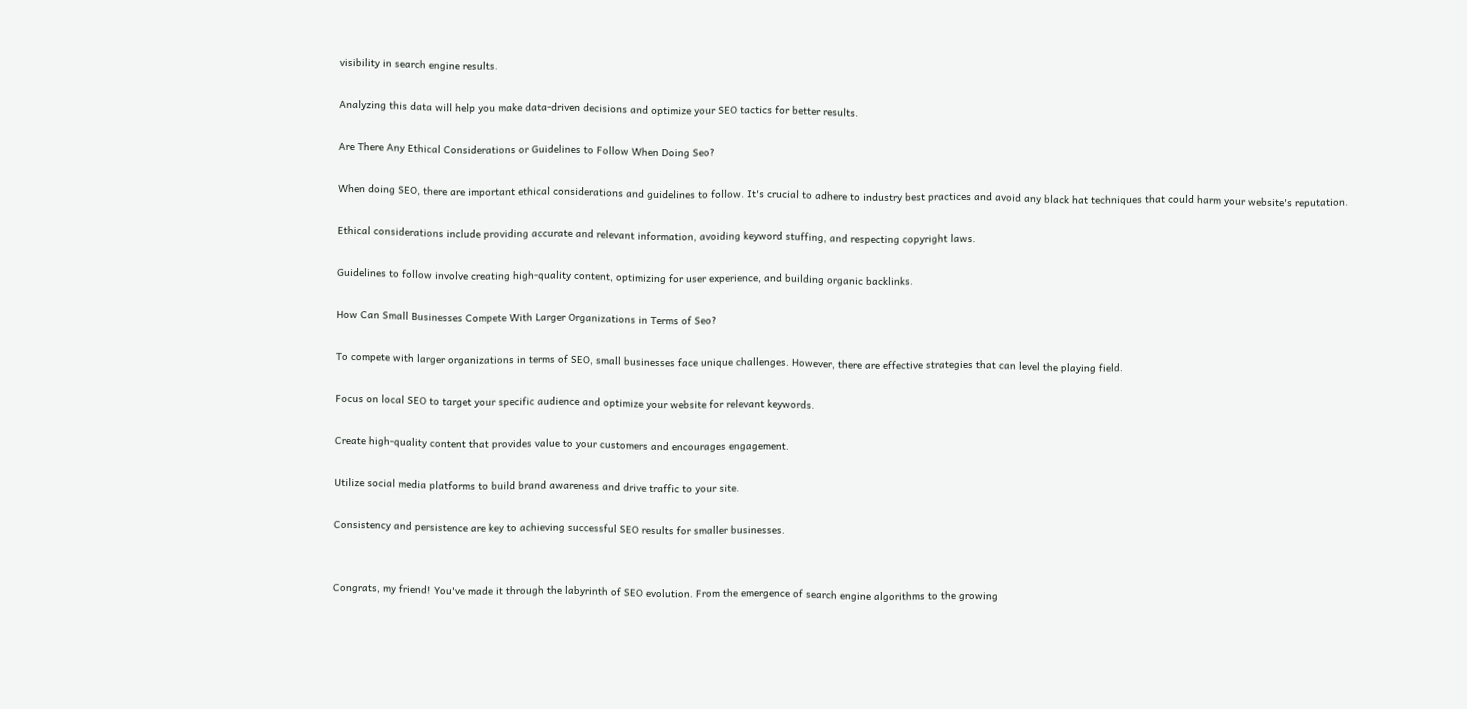visibility in search engine results.

Analyzing this data will help you make data-driven decisions and optimize your SEO tactics for better results.

Are There Any Ethical Considerations or Guidelines to Follow When Doing Seo?

When doing SEO, there are important ethical considerations and guidelines to follow. It's crucial to adhere to industry best practices and avoid any black hat techniques that could harm your website's reputation.

Ethical considerations include providing accurate and relevant information, avoiding keyword stuffing, and respecting copyright laws.

Guidelines to follow involve creating high-quality content, optimizing for user experience, and building organic backlinks.

How Can Small Businesses Compete With Larger Organizations in Terms of Seo?

To compete with larger organizations in terms of SEO, small businesses face unique challenges. However, there are effective strategies that can level the playing field.

Focus on local SEO to target your specific audience and optimize your website for relevant keywords.

Create high-quality content that provides value to your customers and encourages engagement.

Utilize social media platforms to build brand awareness and drive traffic to your site.

Consistency and persistence are key to achieving successful SEO results for smaller businesses.


Congrats, my friend! You've made it through the labyrinth of SEO evolution. From the emergence of search engine algorithms to the growing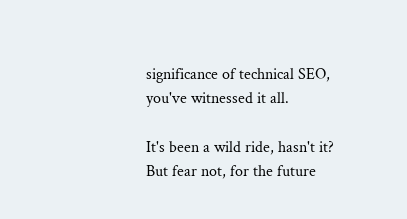significance of technical SEO, you've witnessed it all.

It's been a wild ride, hasn't it? But fear not, for the future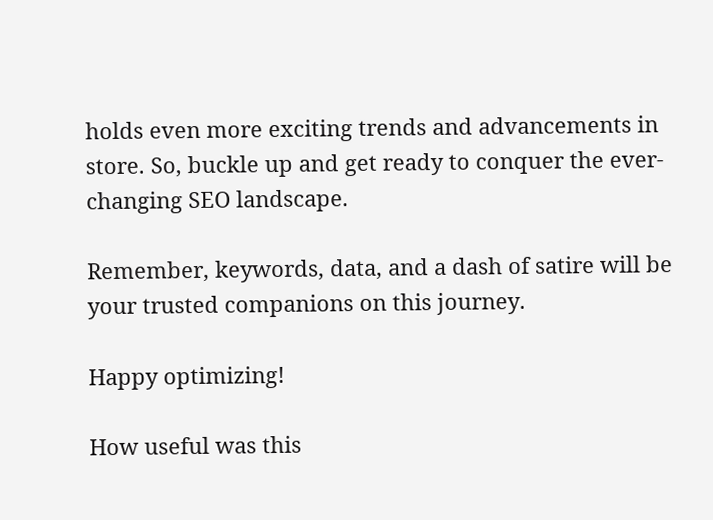holds even more exciting trends and advancements in store. So, buckle up and get ready to conquer the ever-changing SEO landscape.

Remember, keywords, data, and a dash of satire will be your trusted companions on this journey.

Happy optimizing!

How useful was this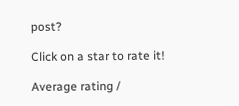post?

Click on a star to rate it!

Average rating /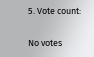5. Vote count:

No votes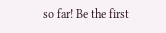so far! Be the first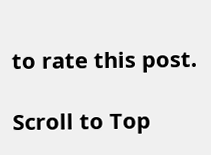to rate this post.

Scroll to Top